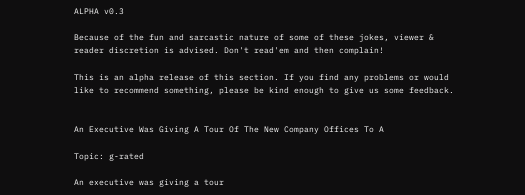ALPHA v0.3

Because of the fun and sarcastic nature of some of these jokes, viewer & reader discretion is advised. Don't read'em and then complain!

This is an alpha release of this section. If you find any problems or would like to recommend something, please be kind enough to give us some feedback.


An Executive Was Giving A Tour Of The New Company Offices To A

Topic: g-rated

An executive was giving a tour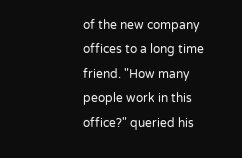of the new company offices to a long time friend. "How many people work in this office?" queried his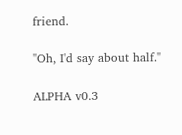friend.

"Oh, I'd say about half."

ALPHA v0.3